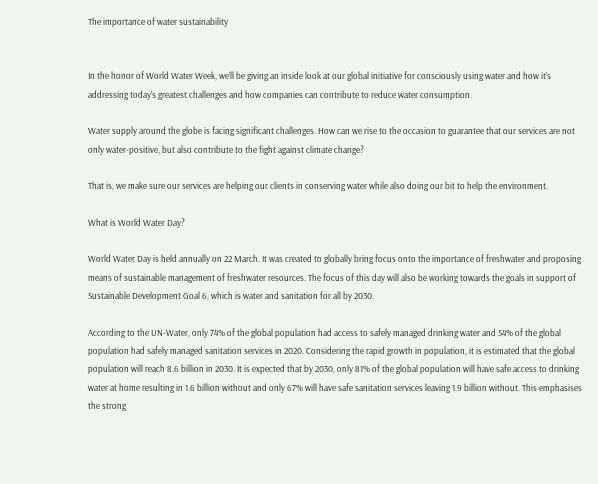The importance of water sustainability


In the honor of World Water Week, we’ll be giving an inside look at our global initiative for consciously using water and how it’s addressing today’s greatest challenges and how companies can contribute to reduce water consumption.

Water supply around the globe is facing significant challenges. How can we rise to the occasion to guarantee that our services are not only water-positive, but also contribute to the fight against climate change?

That is, we make sure our services are helping our clients in conserving water while also doing our bit to help the environment.

What is World Water Day?

World Water Day is held annually on 22 March. It was created to globally bring focus onto the importance of freshwater and proposing means of sustainable management of freshwater resources. The focus of this day will also be working towards the goals in support of Sustainable Development Goal 6, which is water and sanitation for all by 2030.

According to the UN-Water, only 74% of the global population had access to safely managed drinking water and 54% of the global population had safely managed sanitation services in 2020. Considering the rapid growth in population, it is estimated that the global population will reach 8.6 billion in 2030. It is expected that by 2030, only 81% of the global population will have safe access to drinking water at home resulting in 1.6 billion without and only 67% will have safe sanitation services leaving 1.9 billion without. This emphasises the strong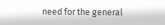need for the general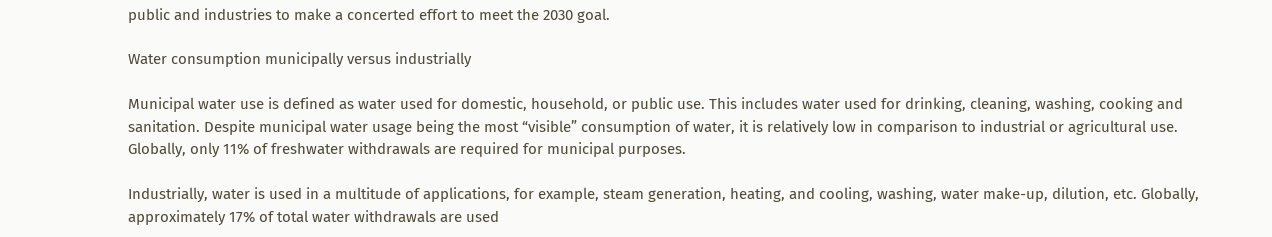public and industries to make a concerted effort to meet the 2030 goal.

Water consumption municipally versus industrially

Municipal water use is defined as water used for domestic, household, or public use. This includes water used for drinking, cleaning, washing, cooking and sanitation. Despite municipal water usage being the most “visible” consumption of water, it is relatively low in comparison to industrial or agricultural use. Globally, only 11% of freshwater withdrawals are required for municipal purposes.

Industrially, water is used in a multitude of applications, for example, steam generation, heating, and cooling, washing, water make-up, dilution, etc. Globally, approximately 17% of total water withdrawals are used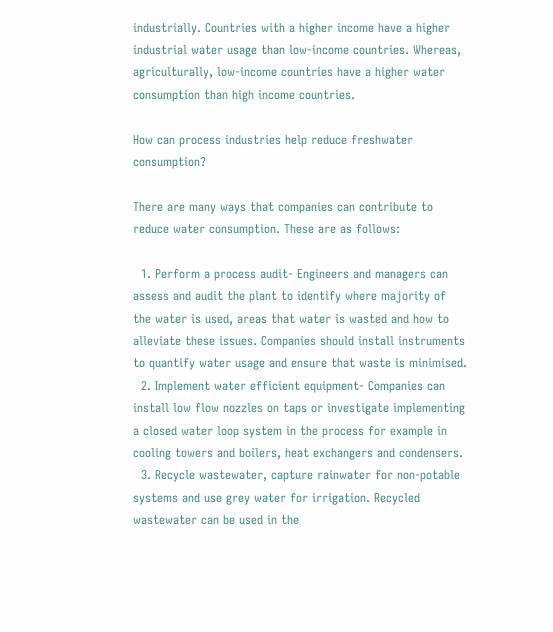industrially. Countries with a higher income have a higher industrial water usage than low-income countries. Whereas, agriculturally, low-income countries have a higher water consumption than high income countries.

How can process industries help reduce freshwater consumption?

There are many ways that companies can contribute to reduce water consumption. These are as follows:

  1. Perform a process audit- Engineers and managers can assess and audit the plant to identify where majority of the water is used, areas that water is wasted and how to alleviate these issues. Companies should install instruments to quantify water usage and ensure that waste is minimised.
  2. Implement water efficient equipment- Companies can install low flow nozzles on taps or investigate implementing a closed water loop system in the process for example in cooling towers and boilers, heat exchangers and condensers.
  3. Recycle wastewater, capture rainwater for non-potable systems and use grey water for irrigation. Recycled wastewater can be used in the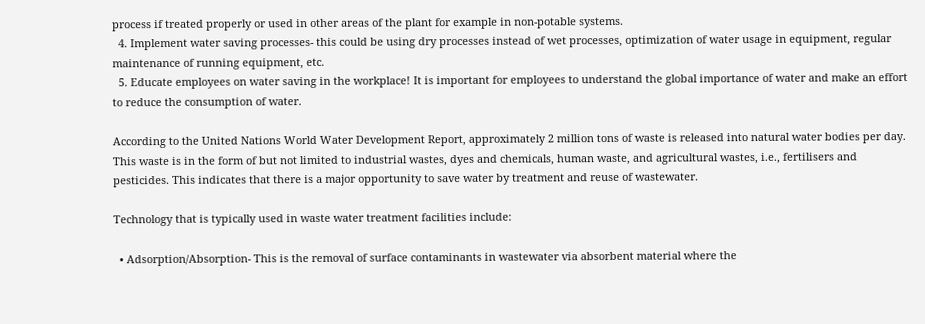process if treated properly or used in other areas of the plant for example in non-potable systems.
  4. Implement water saving processes- this could be using dry processes instead of wet processes, optimization of water usage in equipment, regular maintenance of running equipment, etc.
  5. Educate employees on water saving in the workplace! It is important for employees to understand the global importance of water and make an effort to reduce the consumption of water.

According to the United Nations World Water Development Report, approximately 2 million tons of waste is released into natural water bodies per day. This waste is in the form of but not limited to industrial wastes, dyes and chemicals, human waste, and agricultural wastes, i.e., fertilisers and pesticides. This indicates that there is a major opportunity to save water by treatment and reuse of wastewater.

Technology that is typically used in waste water treatment facilities include:

  • Adsorption/Absorption- This is the removal of surface contaminants in wastewater via absorbent material where the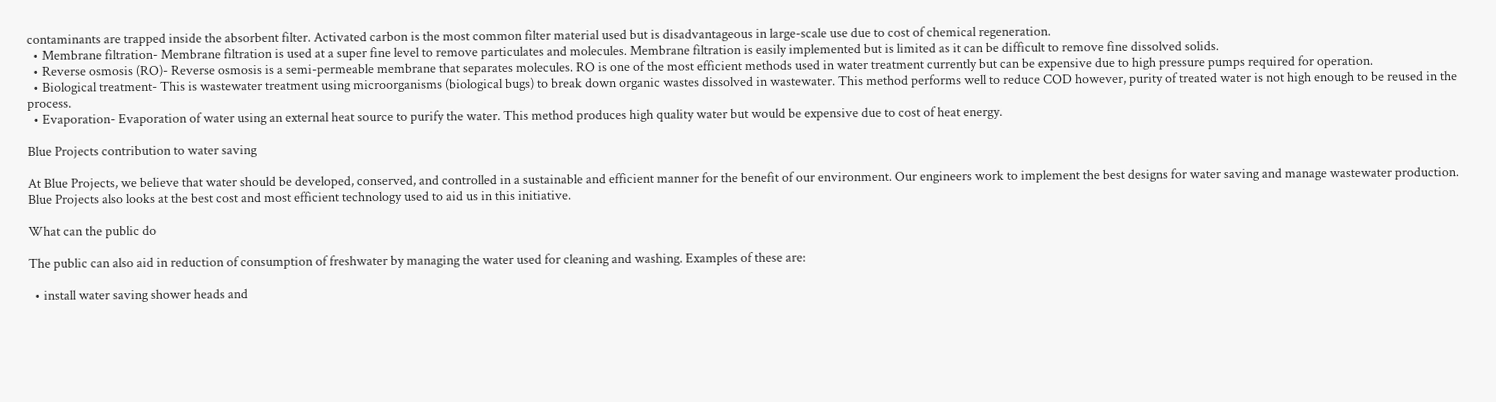contaminants are trapped inside the absorbent filter. Activated carbon is the most common filter material used but is disadvantageous in large-scale use due to cost of chemical regeneration.
  • Membrane filtration- Membrane filtration is used at a super fine level to remove particulates and molecules. Membrane filtration is easily implemented but is limited as it can be difficult to remove fine dissolved solids.
  • Reverse osmosis (RO)- Reverse osmosis is a semi-permeable membrane that separates molecules. RO is one of the most efficient methods used in water treatment currently but can be expensive due to high pressure pumps required for operation.
  • Biological treatment- This is wastewater treatment using microorganisms (biological bugs) to break down organic wastes dissolved in wastewater. This method performs well to reduce COD however, purity of treated water is not high enough to be reused in the process.
  • Evaporation- Evaporation of water using an external heat source to purify the water. This method produces high quality water but would be expensive due to cost of heat energy.

Blue Projects contribution to water saving

At Blue Projects, we believe that water should be developed, conserved, and controlled in a sustainable and efficient manner for the benefit of our environment. Our engineers work to implement the best designs for water saving and manage wastewater production. Blue Projects also looks at the best cost and most efficient technology used to aid us in this initiative.

What can the public do

The public can also aid in reduction of consumption of freshwater by managing the water used for cleaning and washing. Examples of these are:

  • install water saving shower heads and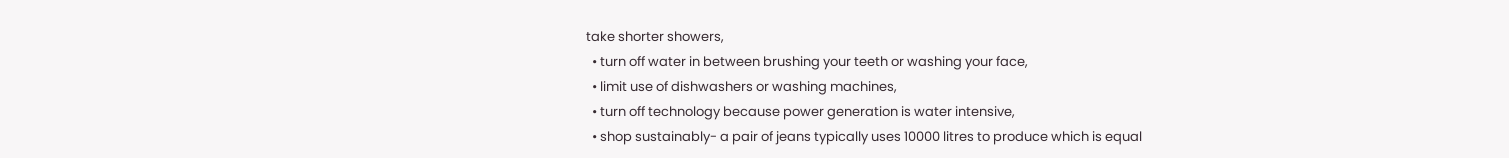take shorter showers,
  • turn off water in between brushing your teeth or washing your face,
  • limit use of dishwashers or washing machines,
  • turn off technology because power generation is water intensive,
  • shop sustainably- a pair of jeans typically uses 10000 litres to produce which is equal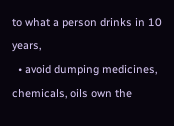to what a person drinks in 10 years,
  • avoid dumping medicines, chemicals, oils own the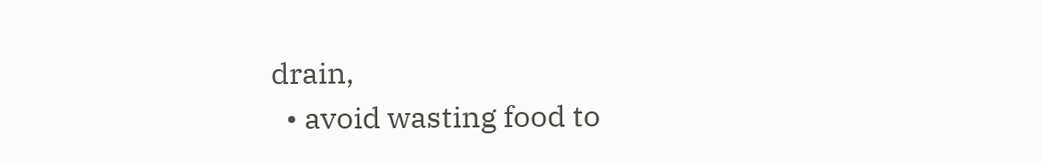drain,
  • avoid wasting food to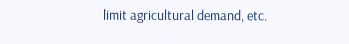limit agricultural demand, etc.